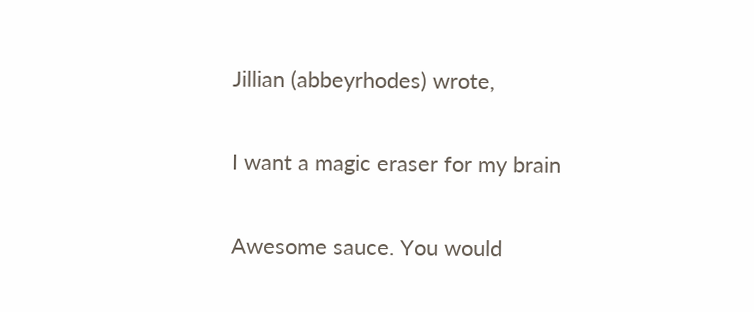Jillian (abbeyrhodes) wrote,

I want a magic eraser for my brain

Awesome sauce. You would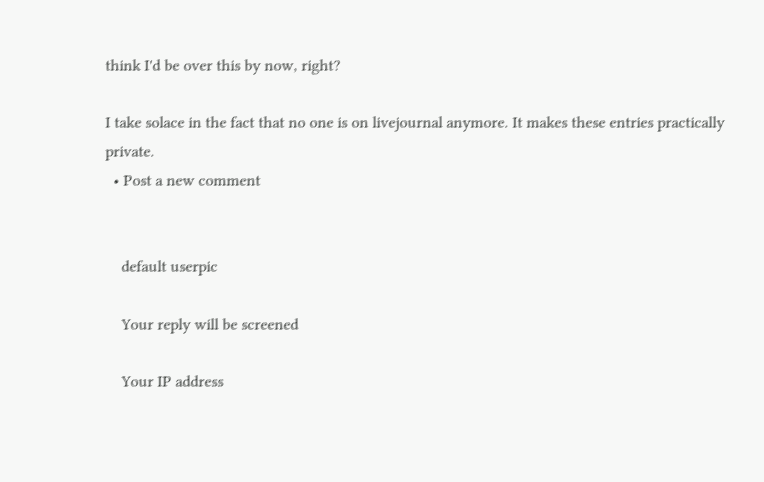think I'd be over this by now, right?

I take solace in the fact that no one is on livejournal anymore. It makes these entries practically private.
  • Post a new comment


    default userpic

    Your reply will be screened

    Your IP address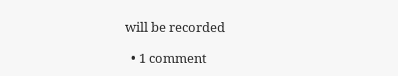will be recorded

  • 1 comment